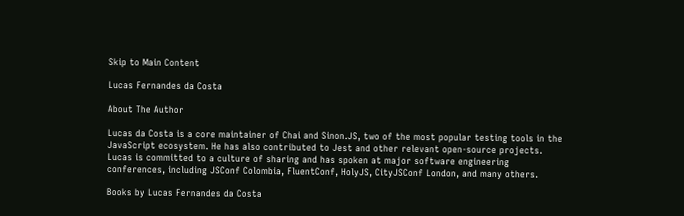Skip to Main Content

Lucas Fernandes da Costa

About The Author

Lucas da Costa is a core maintainer of Chai and Sinon.JS, two of the most popular testing tools in the JavaScript ecosystem. He has also contributed to Jest and other relevant open-source projects. Lucas is committed to a culture of sharing and has spoken at major software engineering conferences, including JSConf Colombia, FluentConf, HolyJS, CityJSConf London, and many others.

Books by Lucas Fernandes da Costa